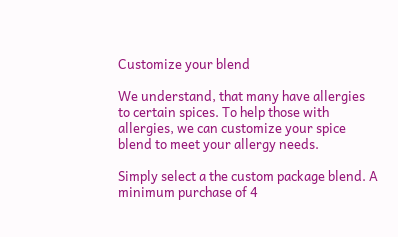Customize your blend

We understand, that many have allergies to certain spices. To help those with allergies, we can customize your spice blend to meet your allergy needs.

Simply select a the custom package blend. A minimum purchase of 4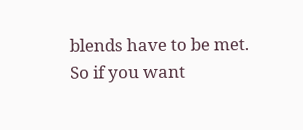blends have to be met. So if you want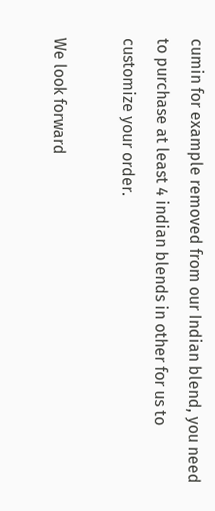cumin for example removed from our Indian blend, you need to purchase at least 4 indian blends in other for us to customize your order.

We look forward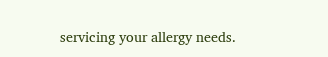servicing your allergy needs.